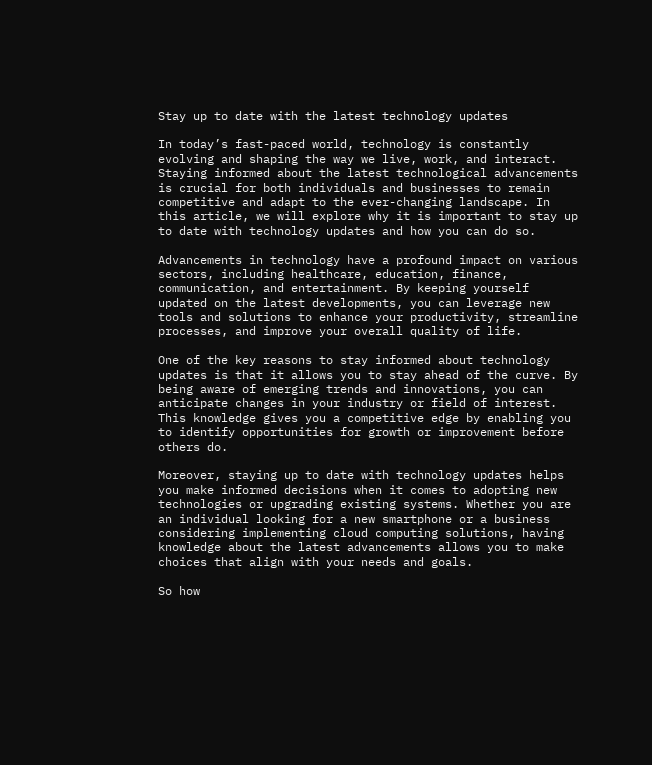Stay up to date with the latest technology updates

In today’s fast-paced world, technology is constantly evolving and shaping the way we live, work, and interact. Staying informed about the latest technological advancements is crucial for both individuals and businesses to remain competitive and adapt to the ever-changing landscape. In this article, we will explore why it is important to stay up to date with technology updates and how you can do so.

Advancements in technology have a profound impact on various sectors, including healthcare, education, finance, communication, and entertainment. By keeping yourself updated on the latest developments, you can leverage new tools and solutions to enhance your productivity, streamline processes, and improve your overall quality of life.

One of the key reasons to stay informed about technology updates is that it allows you to stay ahead of the curve. By being aware of emerging trends and innovations, you can anticipate changes in your industry or field of interest. This knowledge gives you a competitive edge by enabling you to identify opportunities for growth or improvement before others do.

Moreover, staying up to date with technology updates helps you make informed decisions when it comes to adopting new technologies or upgrading existing systems. Whether you are an individual looking for a new smartphone or a business considering implementing cloud computing solutions, having knowledge about the latest advancements allows you to make choices that align with your needs and goals.

So how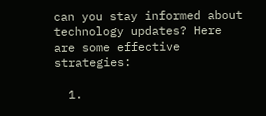can you stay informed about technology updates? Here are some effective strategies:

  1.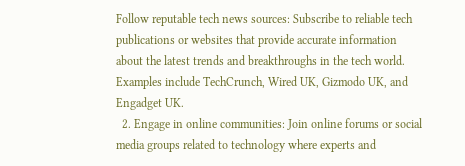Follow reputable tech news sources: Subscribe to reliable tech publications or websites that provide accurate information about the latest trends and breakthroughs in the tech world. Examples include TechCrunch, Wired UK, Gizmodo UK, and Engadget UK.
  2. Engage in online communities: Join online forums or social media groups related to technology where experts and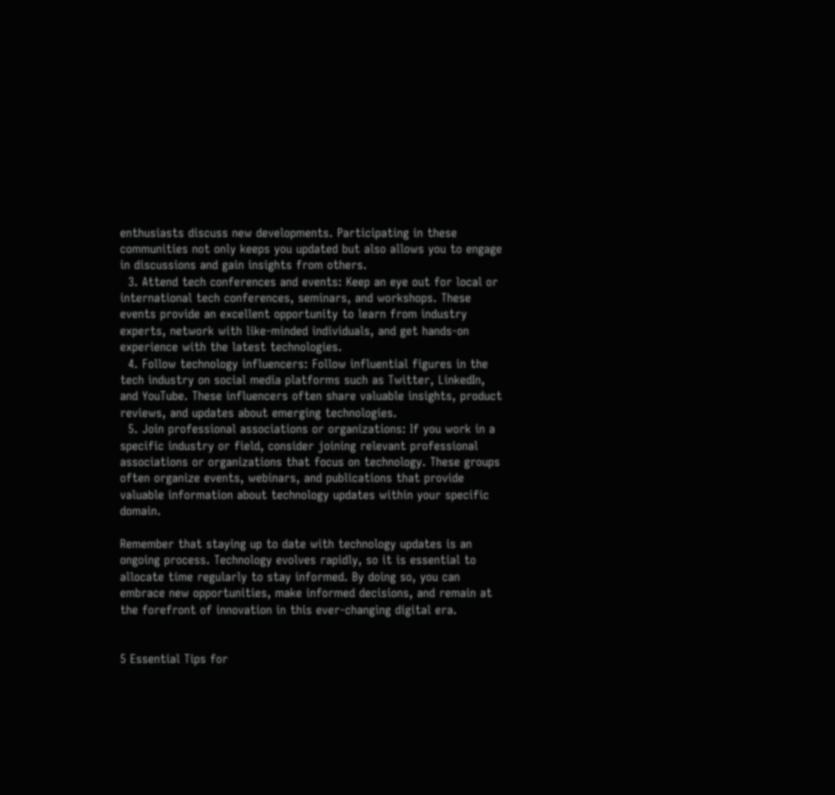enthusiasts discuss new developments. Participating in these communities not only keeps you updated but also allows you to engage in discussions and gain insights from others.
  3. Attend tech conferences and events: Keep an eye out for local or international tech conferences, seminars, and workshops. These events provide an excellent opportunity to learn from industry experts, network with like-minded individuals, and get hands-on experience with the latest technologies.
  4. Follow technology influencers: Follow influential figures in the tech industry on social media platforms such as Twitter, LinkedIn, and YouTube. These influencers often share valuable insights, product reviews, and updates about emerging technologies.
  5. Join professional associations or organizations: If you work in a specific industry or field, consider joining relevant professional associations or organizations that focus on technology. These groups often organize events, webinars, and publications that provide valuable information about technology updates within your specific domain.

Remember that staying up to date with technology updates is an ongoing process. Technology evolves rapidly, so it is essential to allocate time regularly to stay informed. By doing so, you can embrace new opportunities, make informed decisions, and remain at the forefront of innovation in this ever-changing digital era.


5 Essential Tips for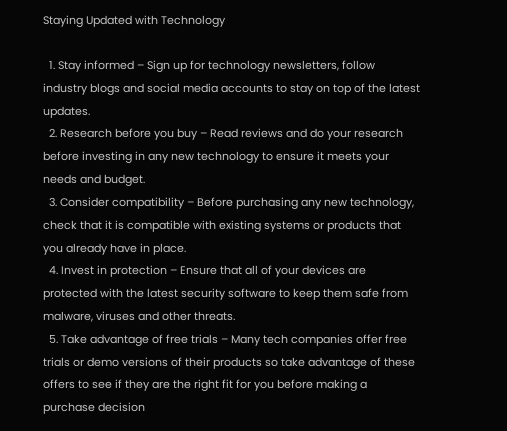Staying Updated with Technology

  1. Stay informed – Sign up for technology newsletters, follow industry blogs and social media accounts to stay on top of the latest updates.
  2. Research before you buy – Read reviews and do your research before investing in any new technology to ensure it meets your needs and budget.
  3. Consider compatibility – Before purchasing any new technology, check that it is compatible with existing systems or products that you already have in place.
  4. Invest in protection – Ensure that all of your devices are protected with the latest security software to keep them safe from malware, viruses and other threats.
  5. Take advantage of free trials – Many tech companies offer free trials or demo versions of their products so take advantage of these offers to see if they are the right fit for you before making a purchase decision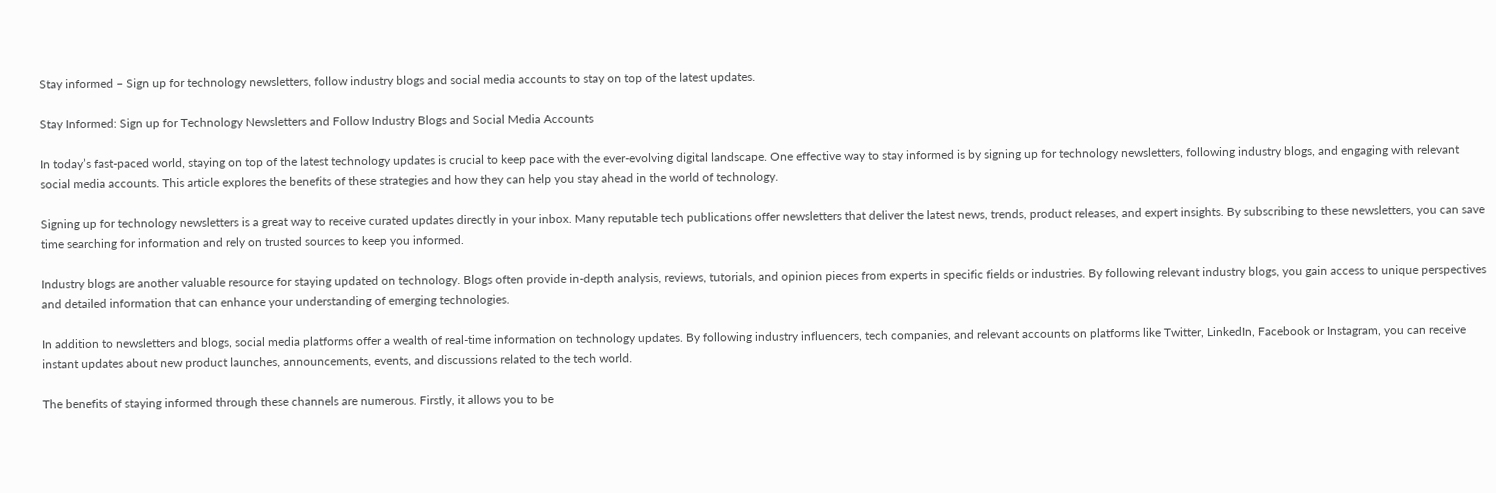Stay informed – Sign up for technology newsletters, follow industry blogs and social media accounts to stay on top of the latest updates.

Stay Informed: Sign up for Technology Newsletters and Follow Industry Blogs and Social Media Accounts

In today’s fast-paced world, staying on top of the latest technology updates is crucial to keep pace with the ever-evolving digital landscape. One effective way to stay informed is by signing up for technology newsletters, following industry blogs, and engaging with relevant social media accounts. This article explores the benefits of these strategies and how they can help you stay ahead in the world of technology.

Signing up for technology newsletters is a great way to receive curated updates directly in your inbox. Many reputable tech publications offer newsletters that deliver the latest news, trends, product releases, and expert insights. By subscribing to these newsletters, you can save time searching for information and rely on trusted sources to keep you informed.

Industry blogs are another valuable resource for staying updated on technology. Blogs often provide in-depth analysis, reviews, tutorials, and opinion pieces from experts in specific fields or industries. By following relevant industry blogs, you gain access to unique perspectives and detailed information that can enhance your understanding of emerging technologies.

In addition to newsletters and blogs, social media platforms offer a wealth of real-time information on technology updates. By following industry influencers, tech companies, and relevant accounts on platforms like Twitter, LinkedIn, Facebook or Instagram, you can receive instant updates about new product launches, announcements, events, and discussions related to the tech world.

The benefits of staying informed through these channels are numerous. Firstly, it allows you to be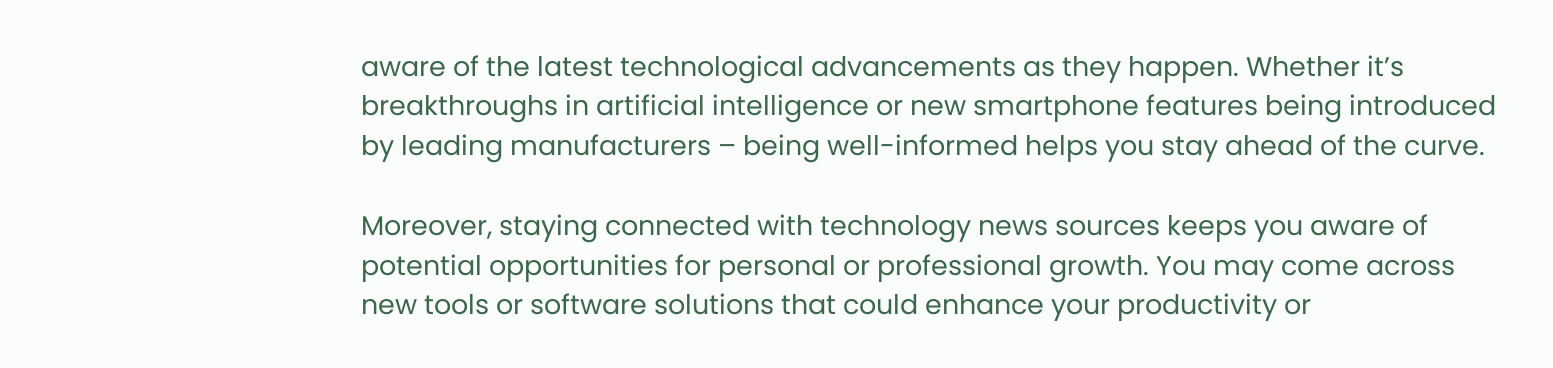aware of the latest technological advancements as they happen. Whether it’s breakthroughs in artificial intelligence or new smartphone features being introduced by leading manufacturers – being well-informed helps you stay ahead of the curve.

Moreover, staying connected with technology news sources keeps you aware of potential opportunities for personal or professional growth. You may come across new tools or software solutions that could enhance your productivity or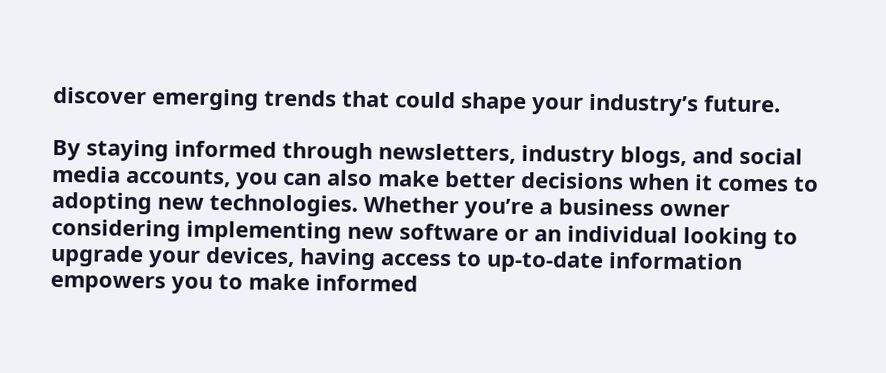discover emerging trends that could shape your industry’s future.

By staying informed through newsletters, industry blogs, and social media accounts, you can also make better decisions when it comes to adopting new technologies. Whether you’re a business owner considering implementing new software or an individual looking to upgrade your devices, having access to up-to-date information empowers you to make informed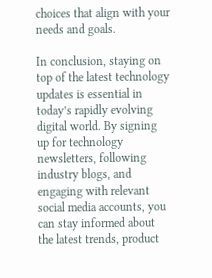choices that align with your needs and goals.

In conclusion, staying on top of the latest technology updates is essential in today’s rapidly evolving digital world. By signing up for technology newsletters, following industry blogs, and engaging with relevant social media accounts, you can stay informed about the latest trends, product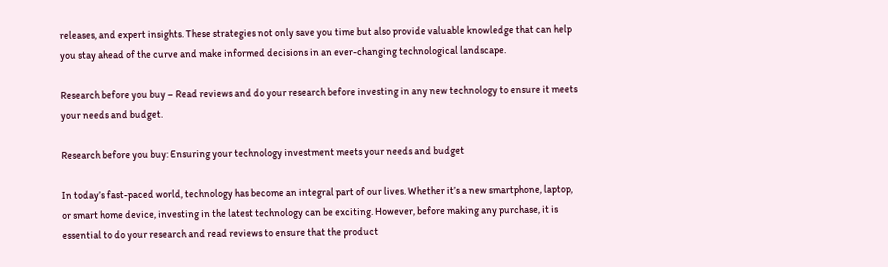releases, and expert insights. These strategies not only save you time but also provide valuable knowledge that can help you stay ahead of the curve and make informed decisions in an ever-changing technological landscape.

Research before you buy – Read reviews and do your research before investing in any new technology to ensure it meets your needs and budget.

Research before you buy: Ensuring your technology investment meets your needs and budget

In today’s fast-paced world, technology has become an integral part of our lives. Whether it’s a new smartphone, laptop, or smart home device, investing in the latest technology can be exciting. However, before making any purchase, it is essential to do your research and read reviews to ensure that the product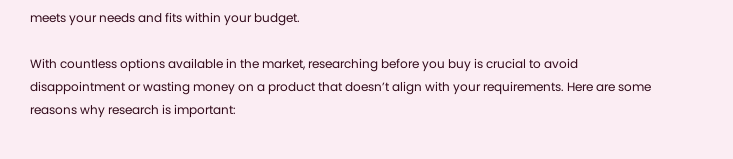meets your needs and fits within your budget.

With countless options available in the market, researching before you buy is crucial to avoid disappointment or wasting money on a product that doesn’t align with your requirements. Here are some reasons why research is important: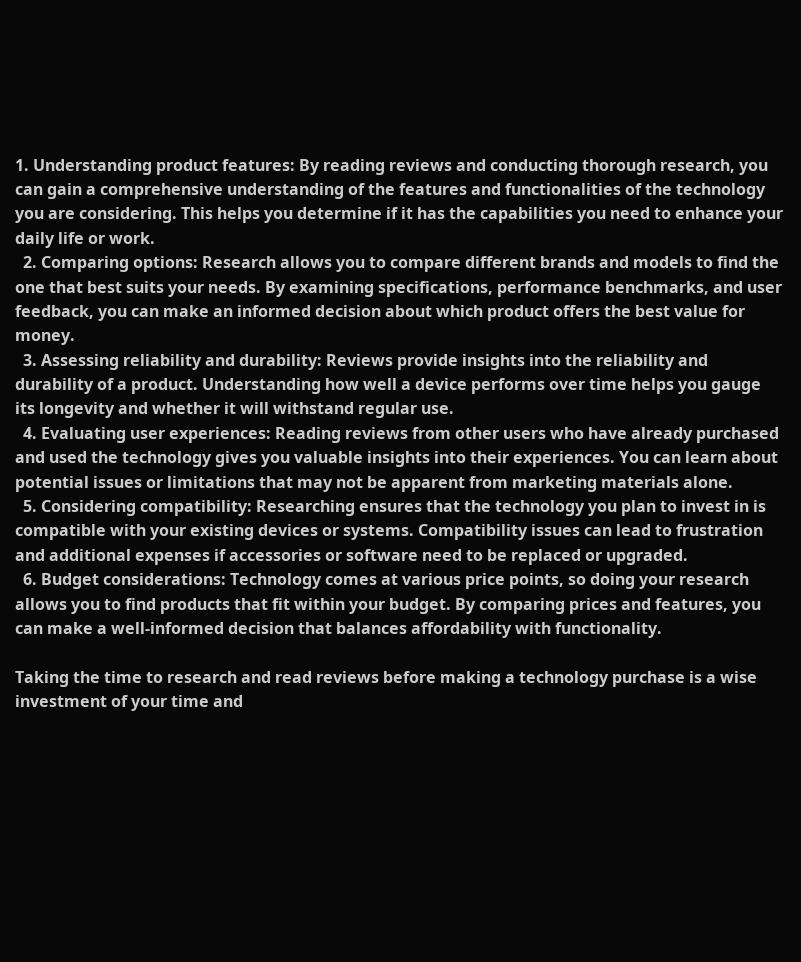1. Understanding product features: By reading reviews and conducting thorough research, you can gain a comprehensive understanding of the features and functionalities of the technology you are considering. This helps you determine if it has the capabilities you need to enhance your daily life or work.
  2. Comparing options: Research allows you to compare different brands and models to find the one that best suits your needs. By examining specifications, performance benchmarks, and user feedback, you can make an informed decision about which product offers the best value for money.
  3. Assessing reliability and durability: Reviews provide insights into the reliability and durability of a product. Understanding how well a device performs over time helps you gauge its longevity and whether it will withstand regular use.
  4. Evaluating user experiences: Reading reviews from other users who have already purchased and used the technology gives you valuable insights into their experiences. You can learn about potential issues or limitations that may not be apparent from marketing materials alone.
  5. Considering compatibility: Researching ensures that the technology you plan to invest in is compatible with your existing devices or systems. Compatibility issues can lead to frustration and additional expenses if accessories or software need to be replaced or upgraded.
  6. Budget considerations: Technology comes at various price points, so doing your research allows you to find products that fit within your budget. By comparing prices and features, you can make a well-informed decision that balances affordability with functionality.

Taking the time to research and read reviews before making a technology purchase is a wise investment of your time and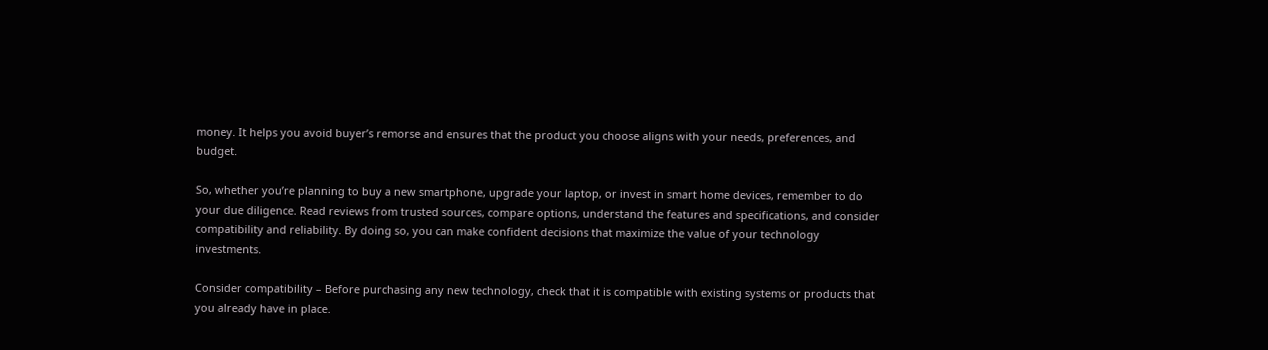money. It helps you avoid buyer’s remorse and ensures that the product you choose aligns with your needs, preferences, and budget.

So, whether you’re planning to buy a new smartphone, upgrade your laptop, or invest in smart home devices, remember to do your due diligence. Read reviews from trusted sources, compare options, understand the features and specifications, and consider compatibility and reliability. By doing so, you can make confident decisions that maximize the value of your technology investments.

Consider compatibility – Before purchasing any new technology, check that it is compatible with existing systems or products that you already have in place.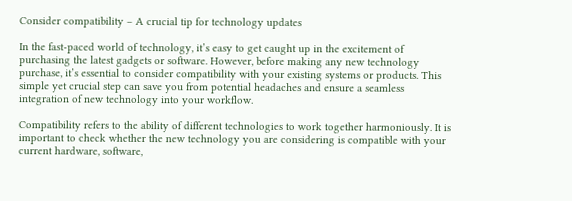Consider compatibility – A crucial tip for technology updates

In the fast-paced world of technology, it’s easy to get caught up in the excitement of purchasing the latest gadgets or software. However, before making any new technology purchase, it’s essential to consider compatibility with your existing systems or products. This simple yet crucial step can save you from potential headaches and ensure a seamless integration of new technology into your workflow.

Compatibility refers to the ability of different technologies to work together harmoniously. It is important to check whether the new technology you are considering is compatible with your current hardware, software,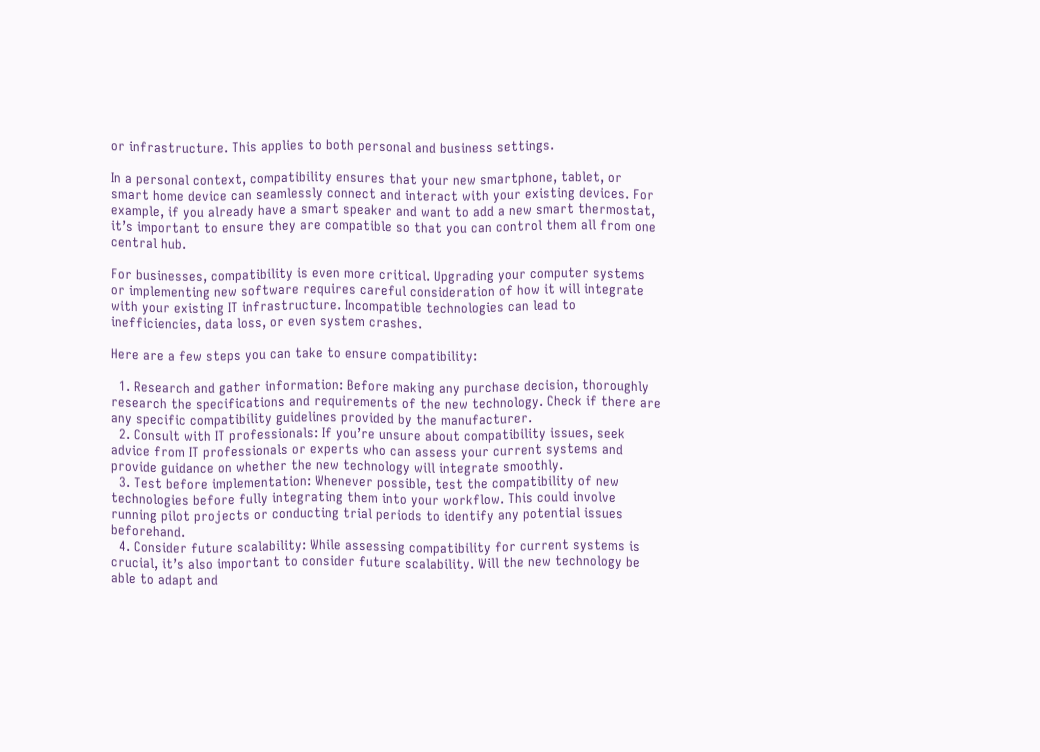or infrastructure. This applies to both personal and business settings.

In a personal context, compatibility ensures that your new smartphone, tablet, or smart home device can seamlessly connect and interact with your existing devices. For example, if you already have a smart speaker and want to add a new smart thermostat, it’s important to ensure they are compatible so that you can control them all from one central hub.

For businesses, compatibility is even more critical. Upgrading your computer systems or implementing new software requires careful consideration of how it will integrate with your existing IT infrastructure. Incompatible technologies can lead to inefficiencies, data loss, or even system crashes.

Here are a few steps you can take to ensure compatibility:

  1. Research and gather information: Before making any purchase decision, thoroughly research the specifications and requirements of the new technology. Check if there are any specific compatibility guidelines provided by the manufacturer.
  2. Consult with IT professionals: If you’re unsure about compatibility issues, seek advice from IT professionals or experts who can assess your current systems and provide guidance on whether the new technology will integrate smoothly.
  3. Test before implementation: Whenever possible, test the compatibility of new technologies before fully integrating them into your workflow. This could involve running pilot projects or conducting trial periods to identify any potential issues beforehand.
  4. Consider future scalability: While assessing compatibility for current systems is crucial, it’s also important to consider future scalability. Will the new technology be able to adapt and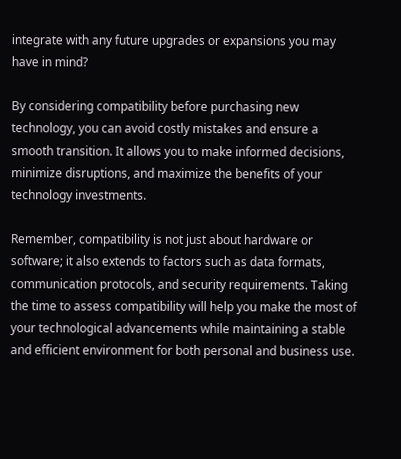integrate with any future upgrades or expansions you may have in mind?

By considering compatibility before purchasing new technology, you can avoid costly mistakes and ensure a smooth transition. It allows you to make informed decisions, minimize disruptions, and maximize the benefits of your technology investments.

Remember, compatibility is not just about hardware or software; it also extends to factors such as data formats, communication protocols, and security requirements. Taking the time to assess compatibility will help you make the most of your technological advancements while maintaining a stable and efficient environment for both personal and business use.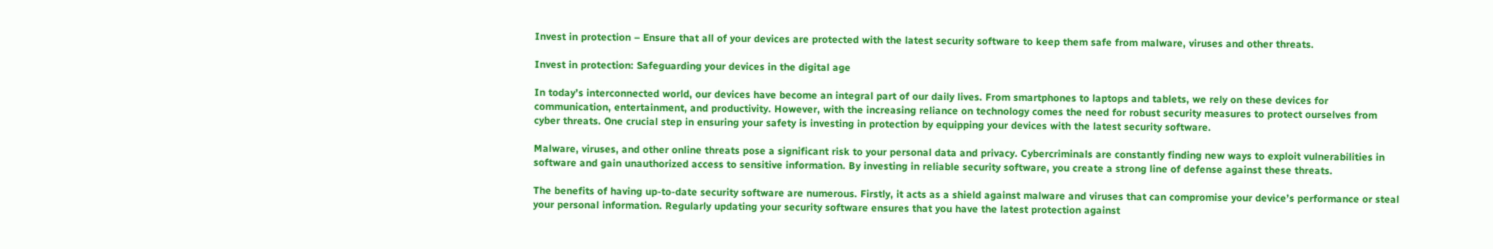Invest in protection – Ensure that all of your devices are protected with the latest security software to keep them safe from malware, viruses and other threats.

Invest in protection: Safeguarding your devices in the digital age

In today’s interconnected world, our devices have become an integral part of our daily lives. From smartphones to laptops and tablets, we rely on these devices for communication, entertainment, and productivity. However, with the increasing reliance on technology comes the need for robust security measures to protect ourselves from cyber threats. One crucial step in ensuring your safety is investing in protection by equipping your devices with the latest security software.

Malware, viruses, and other online threats pose a significant risk to your personal data and privacy. Cybercriminals are constantly finding new ways to exploit vulnerabilities in software and gain unauthorized access to sensitive information. By investing in reliable security software, you create a strong line of defense against these threats.

The benefits of having up-to-date security software are numerous. Firstly, it acts as a shield against malware and viruses that can compromise your device’s performance or steal your personal information. Regularly updating your security software ensures that you have the latest protection against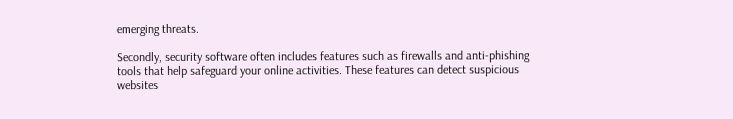emerging threats.

Secondly, security software often includes features such as firewalls and anti-phishing tools that help safeguard your online activities. These features can detect suspicious websites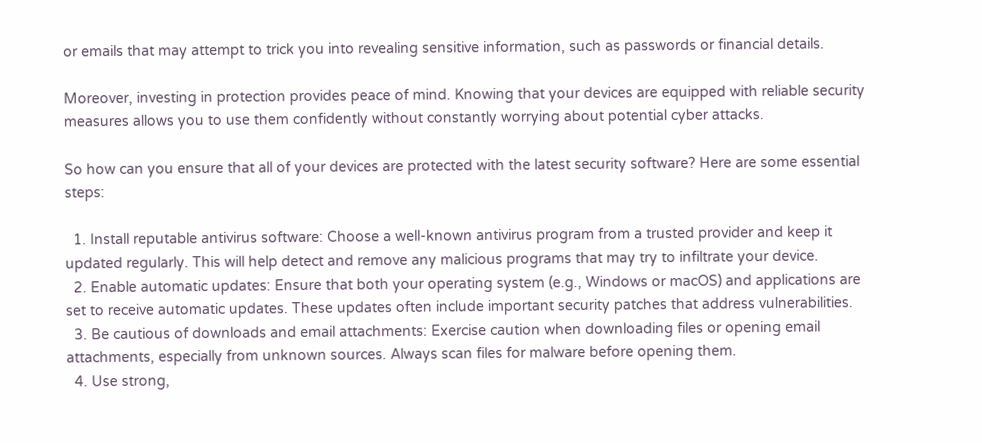or emails that may attempt to trick you into revealing sensitive information, such as passwords or financial details.

Moreover, investing in protection provides peace of mind. Knowing that your devices are equipped with reliable security measures allows you to use them confidently without constantly worrying about potential cyber attacks.

So how can you ensure that all of your devices are protected with the latest security software? Here are some essential steps:

  1. Install reputable antivirus software: Choose a well-known antivirus program from a trusted provider and keep it updated regularly. This will help detect and remove any malicious programs that may try to infiltrate your device.
  2. Enable automatic updates: Ensure that both your operating system (e.g., Windows or macOS) and applications are set to receive automatic updates. These updates often include important security patches that address vulnerabilities.
  3. Be cautious of downloads and email attachments: Exercise caution when downloading files or opening email attachments, especially from unknown sources. Always scan files for malware before opening them.
  4. Use strong,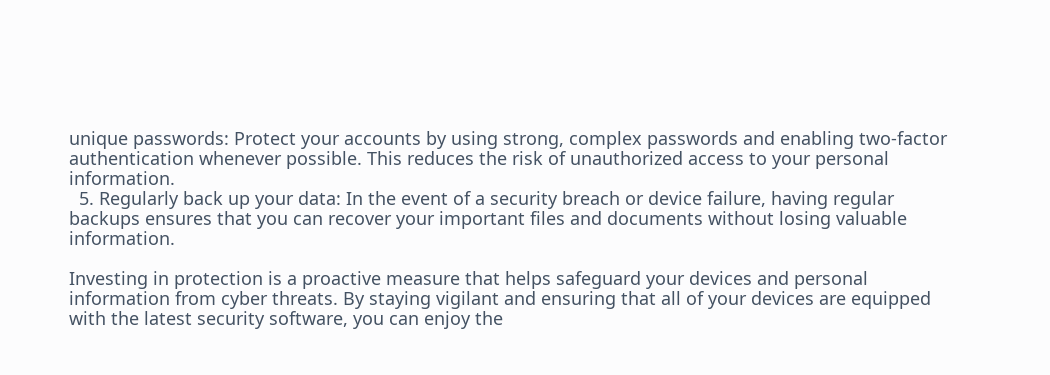unique passwords: Protect your accounts by using strong, complex passwords and enabling two-factor authentication whenever possible. This reduces the risk of unauthorized access to your personal information.
  5. Regularly back up your data: In the event of a security breach or device failure, having regular backups ensures that you can recover your important files and documents without losing valuable information.

Investing in protection is a proactive measure that helps safeguard your devices and personal information from cyber threats. By staying vigilant and ensuring that all of your devices are equipped with the latest security software, you can enjoy the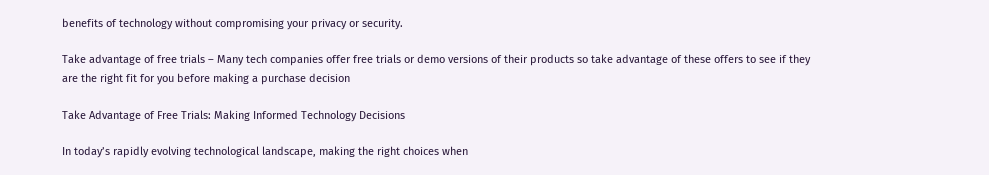benefits of technology without compromising your privacy or security.

Take advantage of free trials – Many tech companies offer free trials or demo versions of their products so take advantage of these offers to see if they are the right fit for you before making a purchase decision

Take Advantage of Free Trials: Making Informed Technology Decisions

In today’s rapidly evolving technological landscape, making the right choices when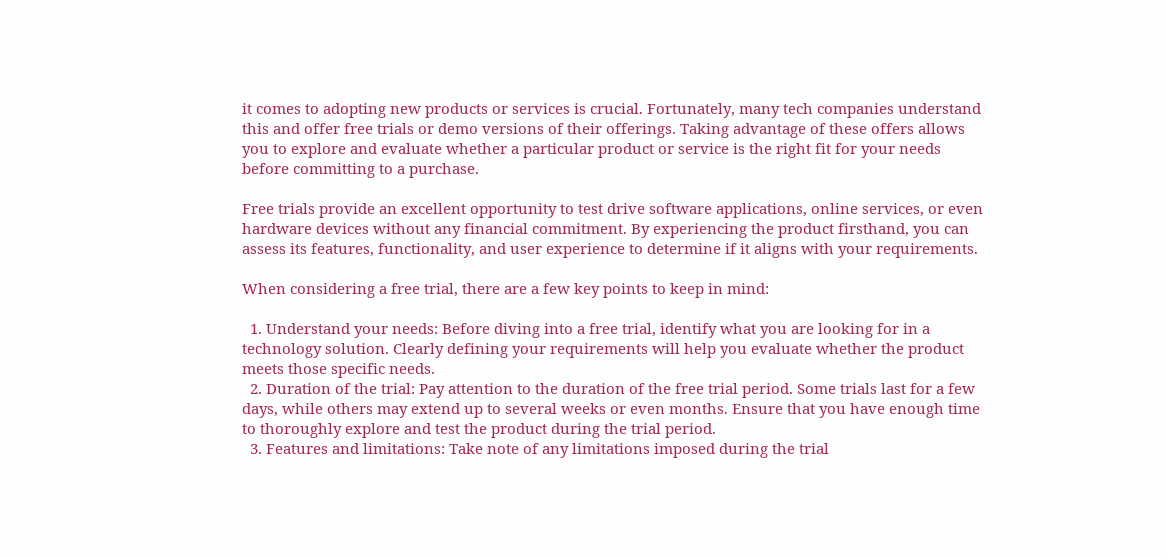it comes to adopting new products or services is crucial. Fortunately, many tech companies understand this and offer free trials or demo versions of their offerings. Taking advantage of these offers allows you to explore and evaluate whether a particular product or service is the right fit for your needs before committing to a purchase.

Free trials provide an excellent opportunity to test drive software applications, online services, or even hardware devices without any financial commitment. By experiencing the product firsthand, you can assess its features, functionality, and user experience to determine if it aligns with your requirements.

When considering a free trial, there are a few key points to keep in mind:

  1. Understand your needs: Before diving into a free trial, identify what you are looking for in a technology solution. Clearly defining your requirements will help you evaluate whether the product meets those specific needs.
  2. Duration of the trial: Pay attention to the duration of the free trial period. Some trials last for a few days, while others may extend up to several weeks or even months. Ensure that you have enough time to thoroughly explore and test the product during the trial period.
  3. Features and limitations: Take note of any limitations imposed during the trial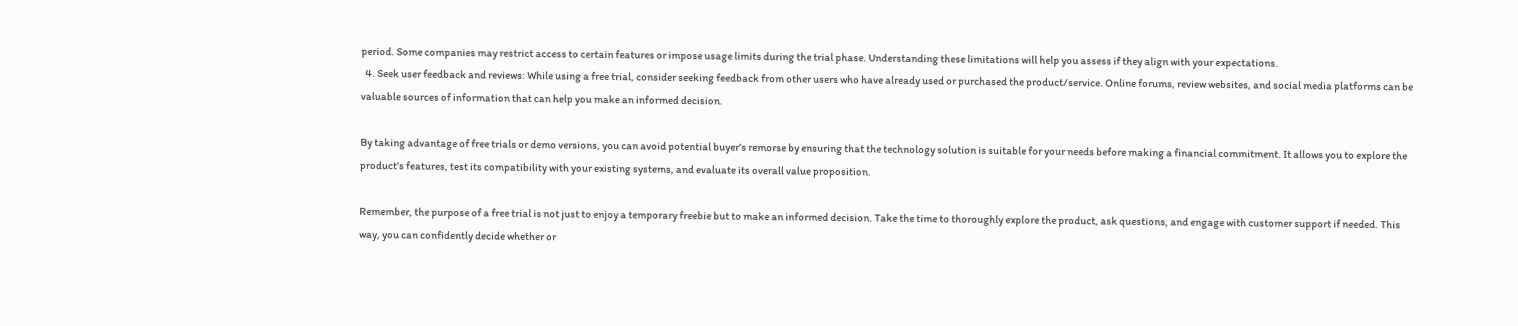period. Some companies may restrict access to certain features or impose usage limits during the trial phase. Understanding these limitations will help you assess if they align with your expectations.
  4. Seek user feedback and reviews: While using a free trial, consider seeking feedback from other users who have already used or purchased the product/service. Online forums, review websites, and social media platforms can be valuable sources of information that can help you make an informed decision.

By taking advantage of free trials or demo versions, you can avoid potential buyer’s remorse by ensuring that the technology solution is suitable for your needs before making a financial commitment. It allows you to explore the product’s features, test its compatibility with your existing systems, and evaluate its overall value proposition.

Remember, the purpose of a free trial is not just to enjoy a temporary freebie but to make an informed decision. Take the time to thoroughly explore the product, ask questions, and engage with customer support if needed. This way, you can confidently decide whether or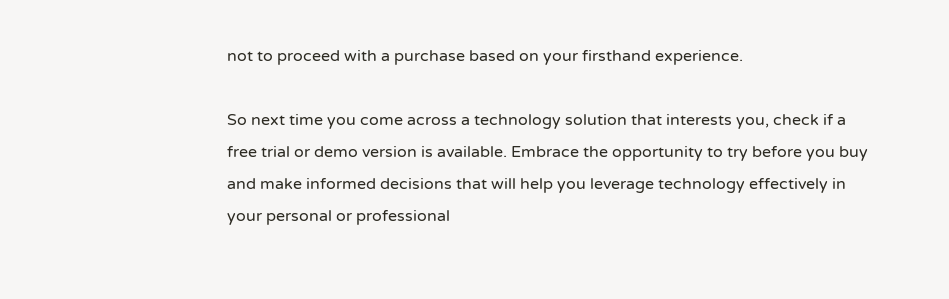not to proceed with a purchase based on your firsthand experience.

So next time you come across a technology solution that interests you, check if a free trial or demo version is available. Embrace the opportunity to try before you buy and make informed decisions that will help you leverage technology effectively in your personal or professional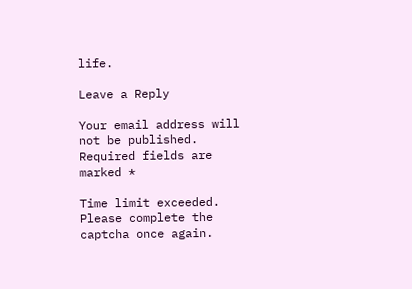life.

Leave a Reply

Your email address will not be published. Required fields are marked *

Time limit exceeded. Please complete the captcha once again.